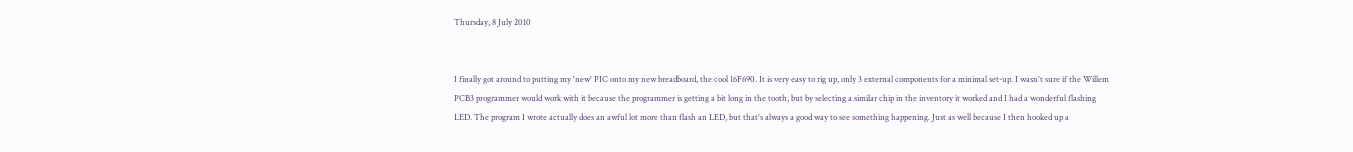Thursday, 8 July 2010


I finally got around to putting my 'new' PIC onto my new breadboard, the cool 16F690. It is very easy to rig up, only 3 external components for a minimal set-up. I wasn't sure if the Willem PCB3 programmer would work with it because the programmer is getting a bit long in the tooth, but by selecting a similar chip in the inventory it worked and I had a wonderful flashing LED. The program I wrote actually does an awful lot more than flash an LED, but that's always a good way to see something happening. Just as well because I then hooked up a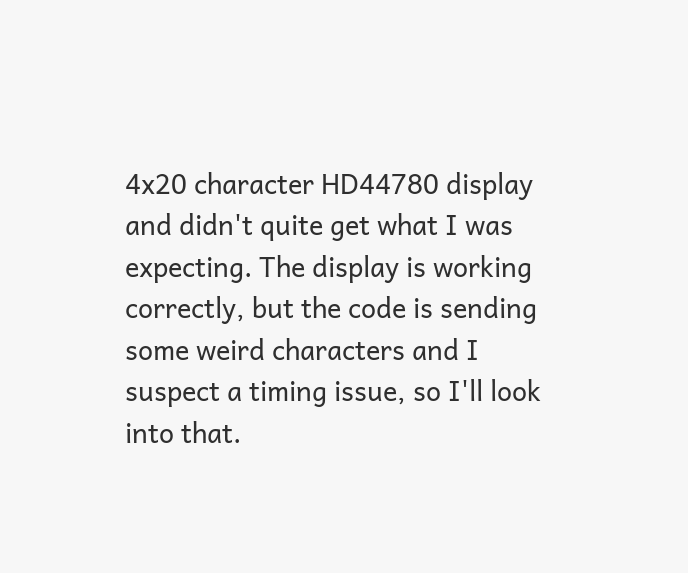4x20 character HD44780 display and didn't quite get what I was expecting. The display is working correctly, but the code is sending some weird characters and I suspect a timing issue, so I'll look into that.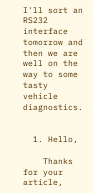I'll sort an RS232 interface tomorrow and then we are well on the way to some tasty vehicle diagnostics.


  1. Hello,

    Thanks for your article,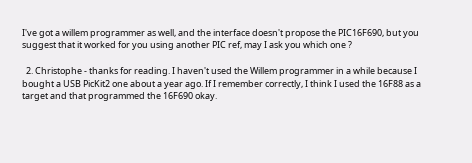I've got a willem programmer as well, and the interface doesn't propose the PIC16F690, but you suggest that it worked for you using another PIC ref, may I ask you which one ?

  2. Christophe - thanks for reading. I haven't used the Willem programmer in a while because I bought a USB PicKit2 one about a year ago. If I remember correctly, I think I used the 16F88 as a target and that programmed the 16F690 okay.